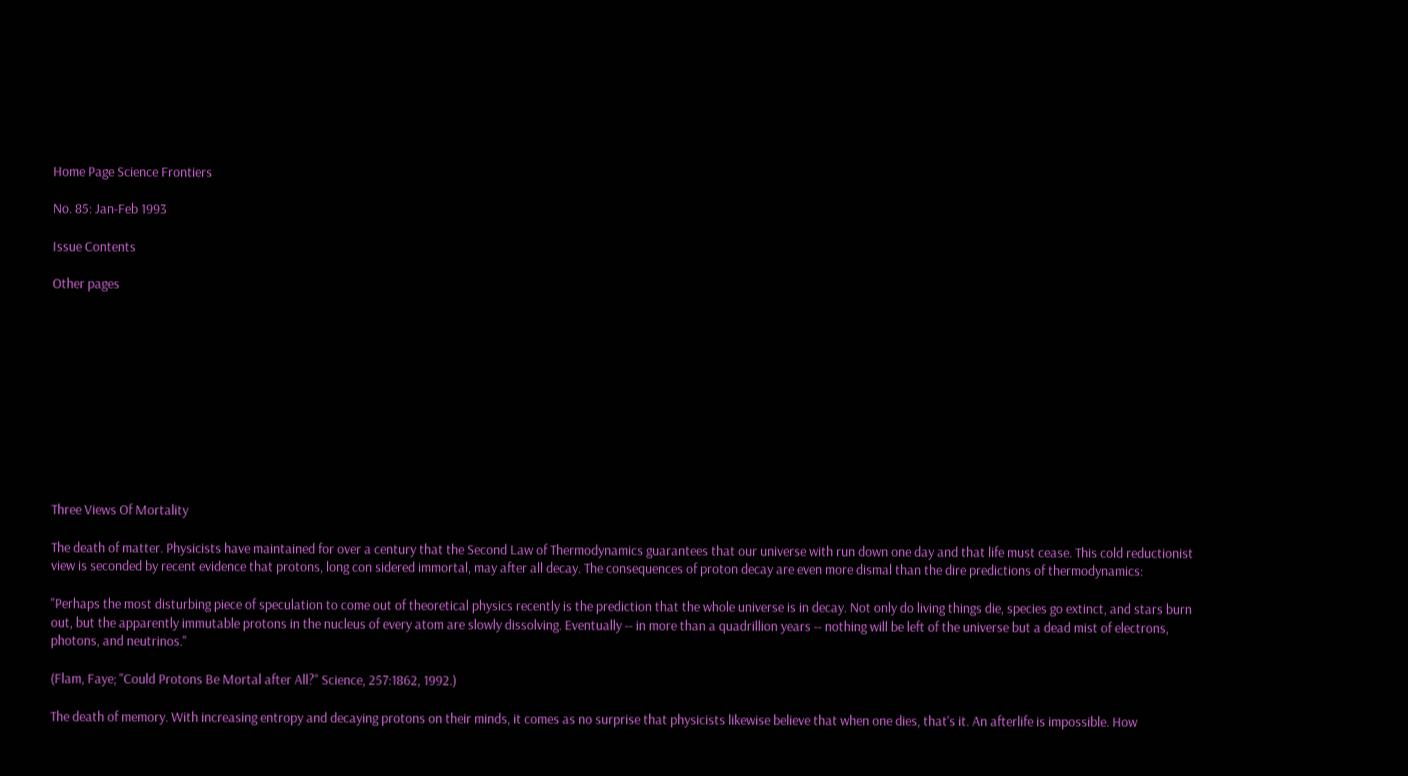Home Page Science Frontiers

No. 85: Jan-Feb 1993

Issue Contents

Other pages











Three Views Of Mortality

The death of matter. Physicists have maintained for over a century that the Second Law of Thermodynamics guarantees that our universe with run down one day and that life must cease. This cold reductionist view is seconded by recent evidence that protons, long con sidered immortal, may after all decay. The consequences of proton decay are even more dismal than the dire predictions of thermodynamics:

"Perhaps the most disturbing piece of speculation to come out of theoretical physics recently is the prediction that the whole universe is in decay. Not only do living things die, species go extinct, and stars burn out, but the apparently immutable protons in the nucleus of every atom are slowly dissolving. Eventually -- in more than a quadrillion years -- nothing will be left of the universe but a dead mist of electrons, photons, and neutrinos."

(Flam, Faye; "Could Protons Be Mortal after All?" Science, 257:1862, 1992.)

The death of memory. With increasing entropy and decaying protons on their minds, it comes as no surprise that physicists likewise believe that when one dies, that's it. An afterlife is impossible. How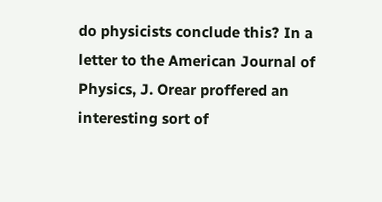do physicists conclude this? In a letter to the American Journal of Physics, J. Orear proffered an interesting sort of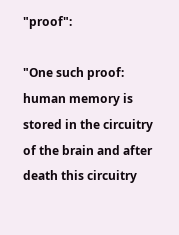"proof":

"One such proof: human memory is stored in the circuitry of the brain and after death this circuitry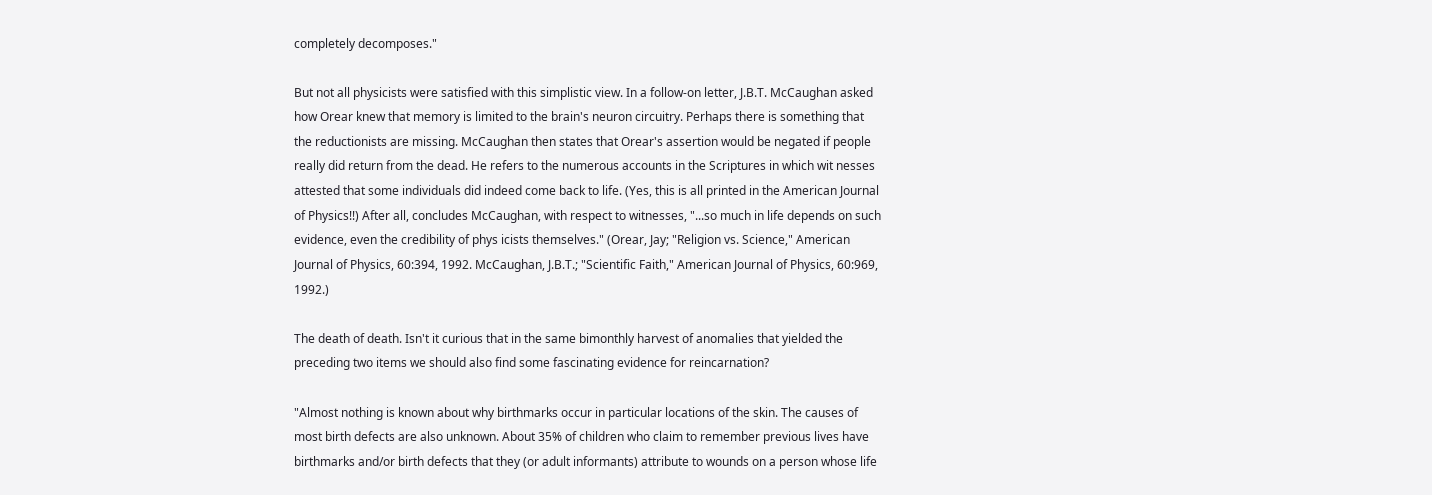completely decomposes."

But not all physicists were satisfied with this simplistic view. In a follow-on letter, J.B.T. McCaughan asked how Orear knew that memory is limited to the brain's neuron circuitry. Perhaps there is something that the reductionists are missing. McCaughan then states that Orear's assertion would be negated if people really did return from the dead. He refers to the numerous accounts in the Scriptures in which wit nesses attested that some individuals did indeed come back to life. (Yes, this is all printed in the American Journal of Physics!!) After all, concludes McCaughan, with respect to witnesses, "...so much in life depends on such evidence, even the credibility of phys icists themselves." (Orear, Jay; "Religion vs. Science," American Journal of Physics, 60:394, 1992. McCaughan, J.B.T.; "Scientific Faith," American Journal of Physics, 60:969, 1992.)

The death of death. Isn't it curious that in the same bimonthly harvest of anomalies that yielded the preceding two items we should also find some fascinating evidence for reincarnation?

"Almost nothing is known about why birthmarks occur in particular locations of the skin. The causes of most birth defects are also unknown. About 35% of children who claim to remember previous lives have birthmarks and/or birth defects that they (or adult informants) attribute to wounds on a person whose life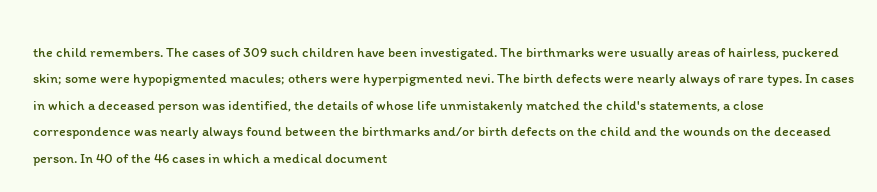the child remembers. The cases of 309 such children have been investigated. The birthmarks were usually areas of hairless, puckered skin; some were hypopigmented macules; others were hyperpigmented nevi. The birth defects were nearly always of rare types. In cases in which a deceased person was identified, the details of whose life unmistakenly matched the child's statements, a close correspondence was nearly always found between the birthmarks and/or birth defects on the child and the wounds on the deceased person. In 40 of the 46 cases in which a medical document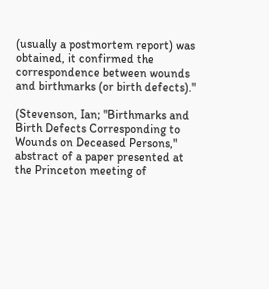(usually a postmortem report) was obtained, it confirmed the correspondence between wounds and birthmarks (or birth defects)."

(Stevenson, Ian; "Birthmarks and Birth Defects Corresponding to Wounds on Deceased Persons," abstract of a paper presented at the Princeton meeting of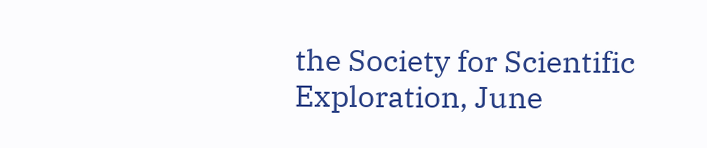the Society for Scientific Exploration, June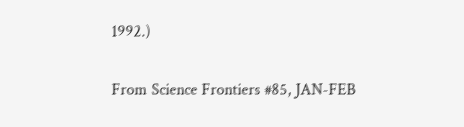1992.)

From Science Frontiers #85, JAN-FEB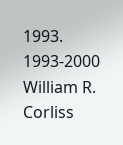1993. 1993-2000 William R. Corliss